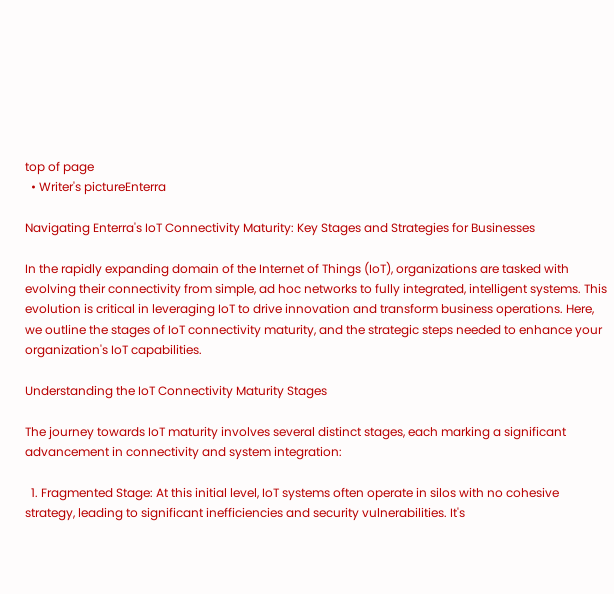top of page
  • Writer's pictureEnterra

Navigating Enterra's IoT Connectivity Maturity: Key Stages and Strategies for Businesses

In the rapidly expanding domain of the Internet of Things (IoT), organizations are tasked with evolving their connectivity from simple, ad hoc networks to fully integrated, intelligent systems. This evolution is critical in leveraging IoT to drive innovation and transform business operations. Here, we outline the stages of IoT connectivity maturity, and the strategic steps needed to enhance your organization's IoT capabilities.

Understanding the IoT Connectivity Maturity Stages

The journey towards IoT maturity involves several distinct stages, each marking a significant advancement in connectivity and system integration:

  1. Fragmented Stage: At this initial level, IoT systems often operate in silos with no cohesive strategy, leading to significant inefficiencies and security vulnerabilities. It's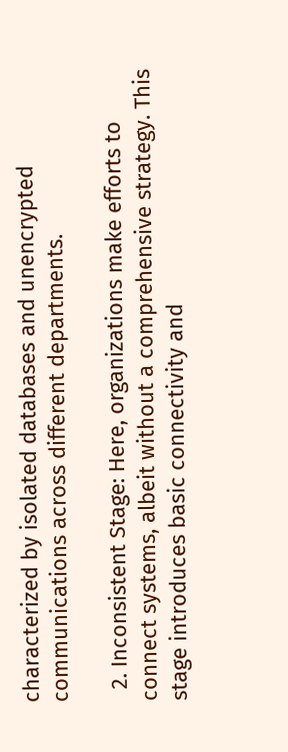characterized by isolated databases and unencrypted communications across different departments.

  2. Inconsistent Stage: Here, organizations make efforts to connect systems, albeit without a comprehensive strategy. This stage introduces basic connectivity and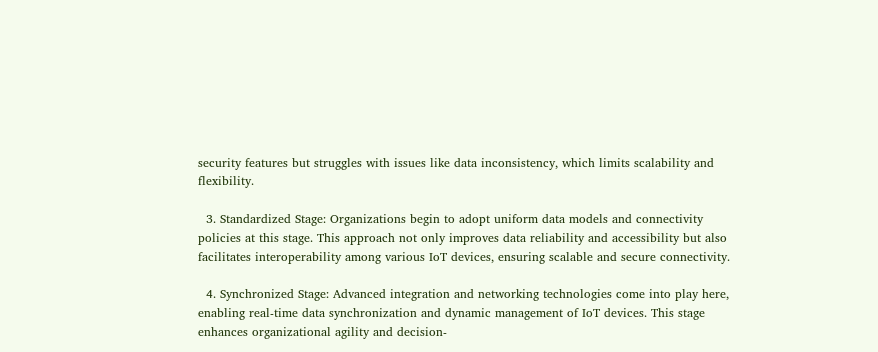security features but struggles with issues like data inconsistency, which limits scalability and flexibility.

  3. Standardized Stage: Organizations begin to adopt uniform data models and connectivity policies at this stage. This approach not only improves data reliability and accessibility but also facilitates interoperability among various IoT devices, ensuring scalable and secure connectivity.

  4. Synchronized Stage: Advanced integration and networking technologies come into play here, enabling real-time data synchronization and dynamic management of IoT devices. This stage enhances organizational agility and decision-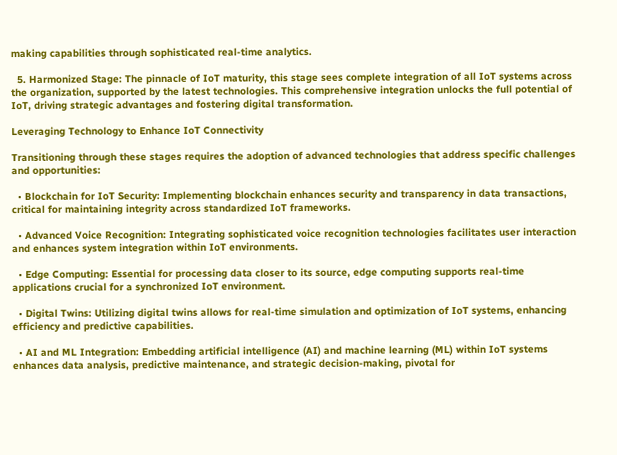making capabilities through sophisticated real-time analytics.

  5. Harmonized Stage: The pinnacle of IoT maturity, this stage sees complete integration of all IoT systems across the organization, supported by the latest technologies. This comprehensive integration unlocks the full potential of IoT, driving strategic advantages and fostering digital transformation.

Leveraging Technology to Enhance IoT Connectivity

Transitioning through these stages requires the adoption of advanced technologies that address specific challenges and opportunities:

  • Blockchain for IoT Security: Implementing blockchain enhances security and transparency in data transactions, critical for maintaining integrity across standardized IoT frameworks.

  • Advanced Voice Recognition: Integrating sophisticated voice recognition technologies facilitates user interaction and enhances system integration within IoT environments.

  • Edge Computing: Essential for processing data closer to its source, edge computing supports real-time applications crucial for a synchronized IoT environment.

  • Digital Twins: Utilizing digital twins allows for real-time simulation and optimization of IoT systems, enhancing efficiency and predictive capabilities.

  • AI and ML Integration: Embedding artificial intelligence (AI) and machine learning (ML) within IoT systems enhances data analysis, predictive maintenance, and strategic decision-making, pivotal for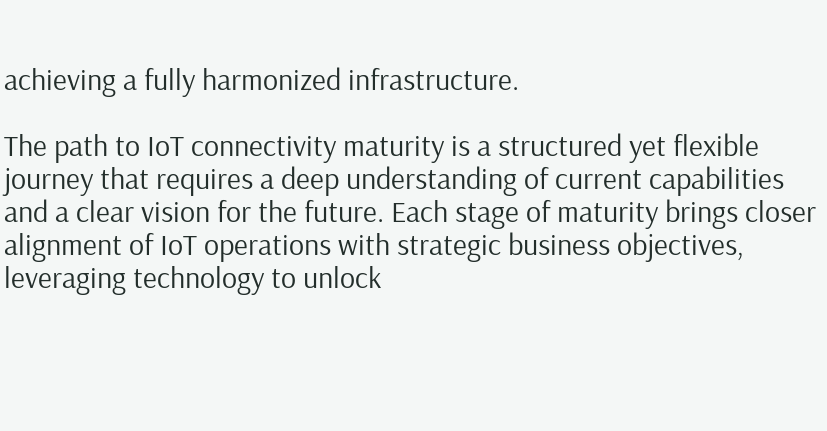achieving a fully harmonized infrastructure.

The path to IoT connectivity maturity is a structured yet flexible journey that requires a deep understanding of current capabilities and a clear vision for the future. Each stage of maturity brings closer alignment of IoT operations with strategic business objectives, leveraging technology to unlock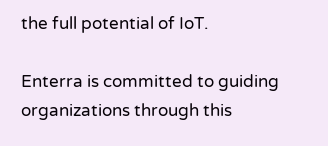the full potential of IoT.

Enterra is committed to guiding organizations through this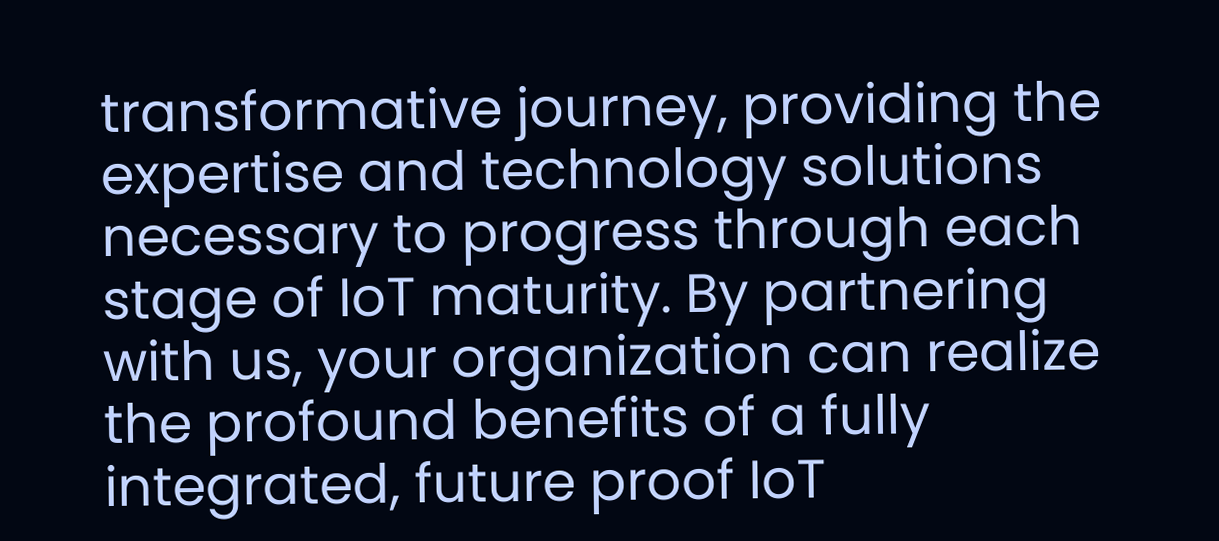transformative journey, providing the expertise and technology solutions necessary to progress through each stage of IoT maturity. By partnering with us, your organization can realize the profound benefits of a fully integrated, future proof IoT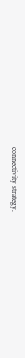connectivity strategy.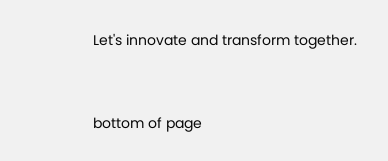Let's innovate and transform together.


bottom of page